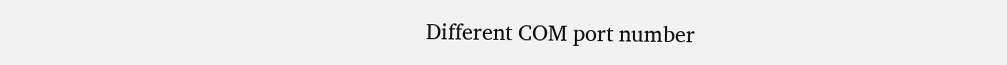Different COM port number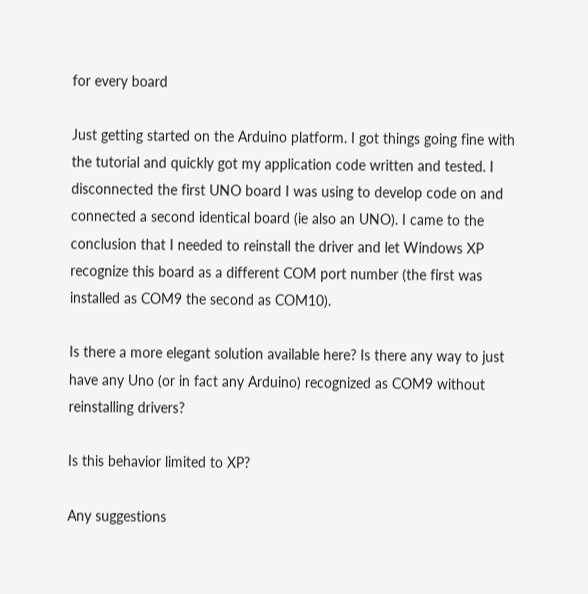for every board

Just getting started on the Arduino platform. I got things going fine with the tutorial and quickly got my application code written and tested. I disconnected the first UNO board I was using to develop code on and connected a second identical board (ie also an UNO). I came to the conclusion that I needed to reinstall the driver and let Windows XP recognize this board as a different COM port number (the first was installed as COM9 the second as COM10).

Is there a more elegant solution available here? Is there any way to just have any Uno (or in fact any Arduino) recognized as COM9 without reinstalling drivers?

Is this behavior limited to XP?

Any suggestions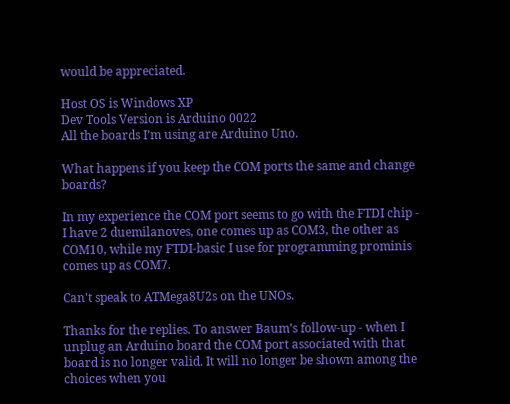would be appreciated.

Host OS is Windows XP
Dev Tools Version is Arduino 0022
All the boards I’m using are Arduino Uno.

What happens if you keep the COM ports the same and change boards?

In my experience the COM port seems to go with the FTDI chip - I have 2 duemilanoves, one comes up as COM3, the other as COM10, while my FTDI-basic I use for programming prominis comes up as COM7.

Can't speak to ATMega8U2s on the UNOs.

Thanks for the replies. To answer Baum’s follow-up - when I unplug an Arduino board the COM port associated with that board is no longer valid. It will no longer be shown among the choices when you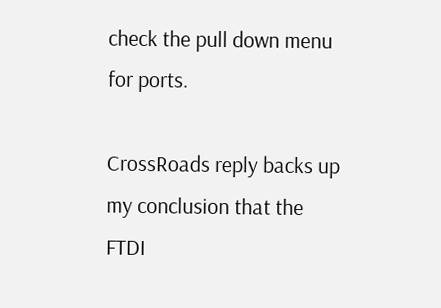check the pull down menu for ports.

CrossRoads reply backs up my conclusion that the FTDI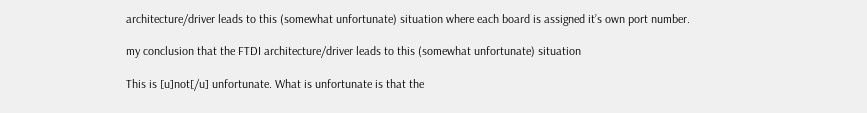architecture/driver leads to this (somewhat unfortunate) situation where each board is assigned it’s own port number.

my conclusion that the FTDI architecture/driver leads to this (somewhat unfortunate) situation

This is [u]not[/u] unfortunate. What is unfortunate is that the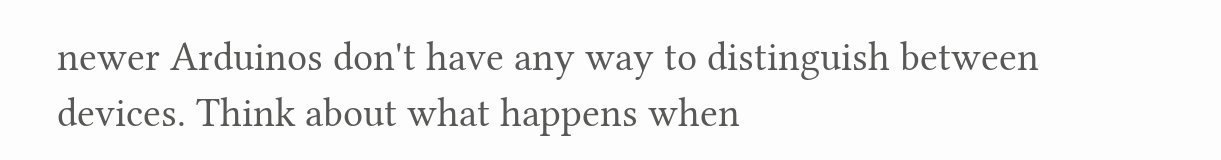newer Arduinos don't have any way to distinguish between devices. Think about what happens when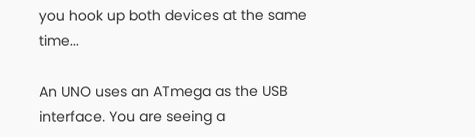you hook up both devices at the same time...

An UNO uses an ATmega as the USB interface. You are seeing a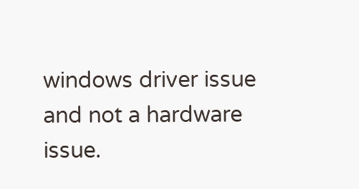windows driver issue and not a hardware issue.